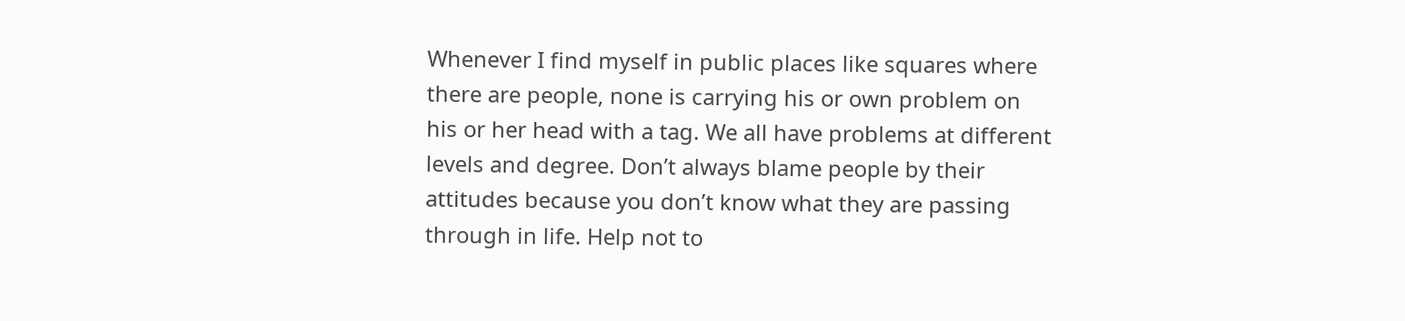Whenever I find myself in public places like squares where there are people, none is carrying his or own problem on his or her head with a tag. We all have problems at different levels and degree. Don’t always blame people by their attitudes because you don’t know what they are passing through in life. Help not to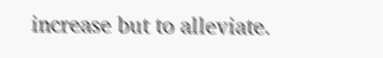increase but to alleviate.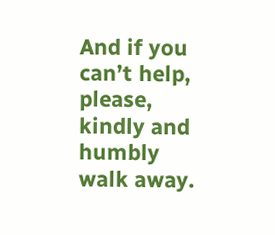And if you can’t help, please, kindly and humbly walk away.